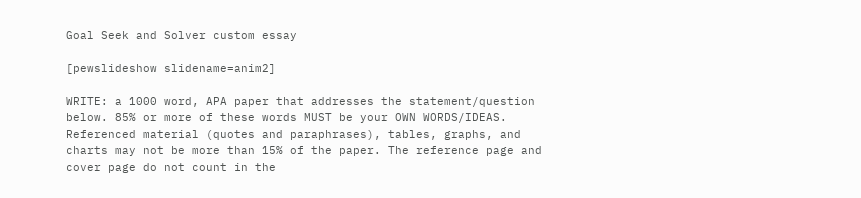Goal Seek and Solver custom essay

[pewslideshow slidename=anim2]

WRITE: a 1000 word, APA paper that addresses the statement/question below. 85% or more of these words MUST be your OWN WORDS/IDEAS. Referenced material (quotes and paraphrases), tables, graphs, and charts may not be more than 15% of the paper. The reference page and cover page do not count in the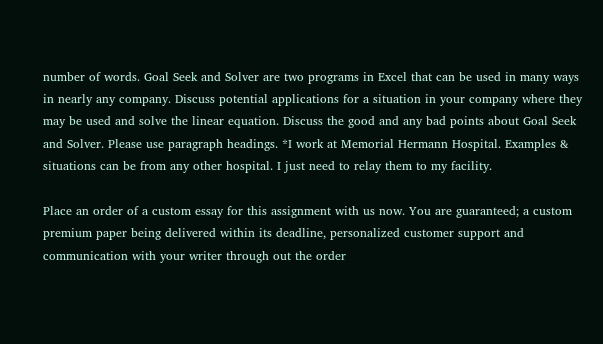number of words. Goal Seek and Solver are two programs in Excel that can be used in many ways in nearly any company. Discuss potential applications for a situation in your company where they may be used and solve the linear equation. Discuss the good and any bad points about Goal Seek and Solver. Please use paragraph headings. *I work at Memorial Hermann Hospital. Examples & situations can be from any other hospital. I just need to relay them to my facility.

Place an order of a custom essay for this assignment with us now. You are guaranteed; a custom premium paper being delivered within its deadline, personalized customer support and communication with your writer through out the order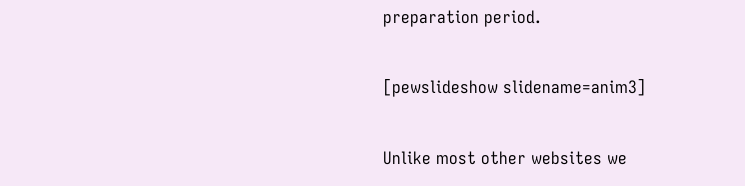preparation period.

[pewslideshow slidename=anim3]

Unlike most other websites we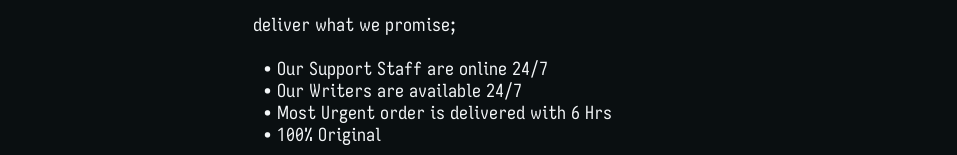deliver what we promise;

  • Our Support Staff are online 24/7
  • Our Writers are available 24/7
  • Most Urgent order is delivered with 6 Hrs
  • 100% Original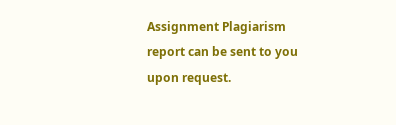Assignment Plagiarism report can be sent to you upon request.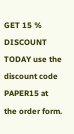GET 15 % DISCOUNT TODAY use the discount code PAPER15 at the order form.